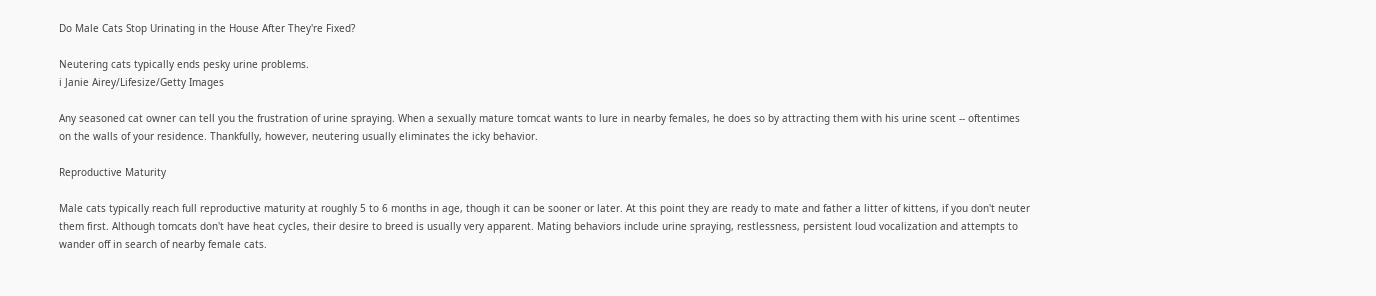Do Male Cats Stop Urinating in the House After They're Fixed?

Neutering cats typically ends pesky urine problems.
i Janie Airey/Lifesize/Getty Images

Any seasoned cat owner can tell you the frustration of urine spraying. When a sexually mature tomcat wants to lure in nearby females, he does so by attracting them with his urine scent -- oftentimes on the walls of your residence. Thankfully, however, neutering usually eliminates the icky behavior.

Reproductive Maturity

Male cats typically reach full reproductive maturity at roughly 5 to 6 months in age, though it can be sooner or later. At this point they are ready to mate and father a litter of kittens, if you don't neuter them first. Although tomcats don't have heat cycles, their desire to breed is usually very apparent. Mating behaviors include urine spraying, restlessness, persistent loud vocalization and attempts to wander off in search of nearby female cats.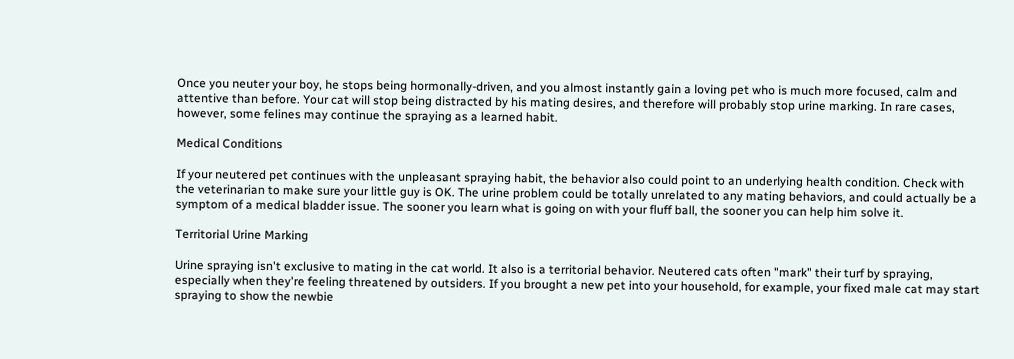Once you neuter your boy, he stops being hormonally-driven, and you almost instantly gain a loving pet who is much more focused, calm and attentive than before. Your cat will stop being distracted by his mating desires, and therefore will probably stop urine marking. In rare cases, however, some felines may continue the spraying as a learned habit.

Medical Conditions

If your neutered pet continues with the unpleasant spraying habit, the behavior also could point to an underlying health condition. Check with the veterinarian to make sure your little guy is OK. The urine problem could be totally unrelated to any mating behaviors, and could actually be a symptom of a medical bladder issue. The sooner you learn what is going on with your fluff ball, the sooner you can help him solve it.

Territorial Urine Marking

Urine spraying isn't exclusive to mating in the cat world. It also is a territorial behavior. Neutered cats often "mark" their turf by spraying, especially when they're feeling threatened by outsiders. If you brought a new pet into your household, for example, your fixed male cat may start spraying to show the newbie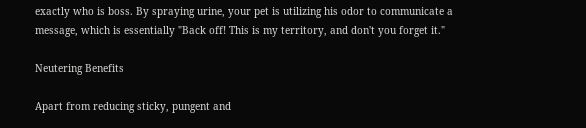exactly who is boss. By spraying urine, your pet is utilizing his odor to communicate a message, which is essentially "Back off! This is my territory, and don't you forget it."

Neutering Benefits

Apart from reducing sticky, pungent and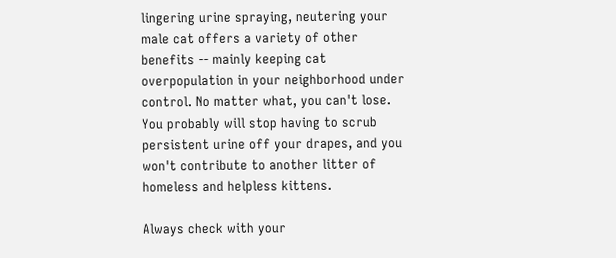lingering urine spraying, neutering your male cat offers a variety of other benefits -- mainly keeping cat overpopulation in your neighborhood under control. No matter what, you can't lose. You probably will stop having to scrub persistent urine off your drapes, and you won't contribute to another litter of homeless and helpless kittens.

Always check with your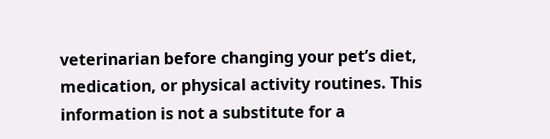veterinarian before changing your pet’s diet, medication, or physical activity routines. This information is not a substitute for a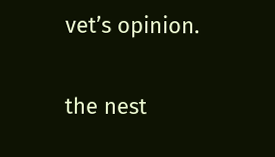vet’s opinion.

the nest